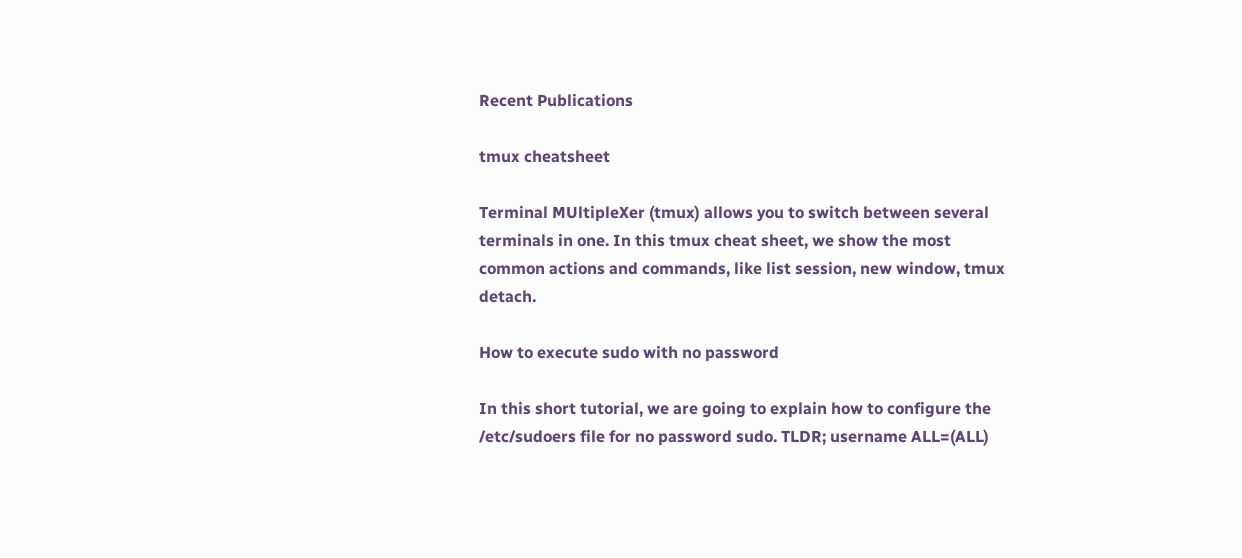Recent Publications

tmux cheatsheet

Terminal MUltipleXer (tmux) allows you to switch between several terminals in one. In this tmux cheat sheet, we show the most common actions and commands, like list session, new window, tmux detach.

How to execute sudo with no password

In this short tutorial, we are going to explain how to configure the /etc/sudoers file for no password sudo. TLDR; username ALL=(ALL)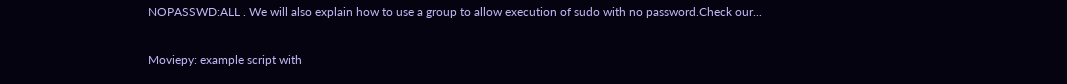NOPASSWD:ALL . We will also explain how to use a group to allow execution of sudo with no password.Check our...

Moviepy: example script with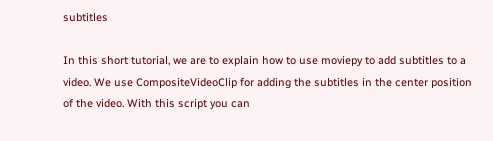subtitles

In this short tutorial, we are to explain how to use moviepy to add subtitles to a video. We use CompositeVideoClip for adding the subtitles in the center position of the video. With this script you can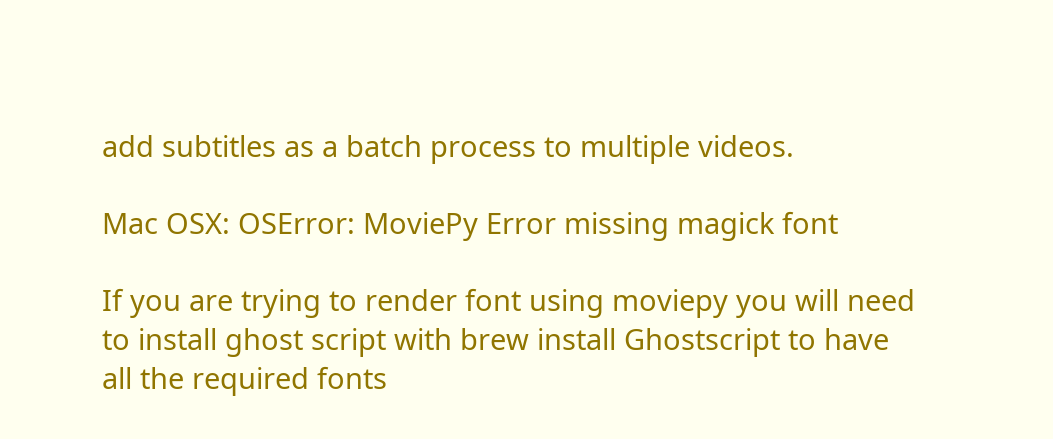add subtitles as a batch process to multiple videos.

Mac OSX: OSError: MoviePy Error missing magick font

If you are trying to render font using moviepy you will need to install ghost script with brew install Ghostscript to have all the required fonts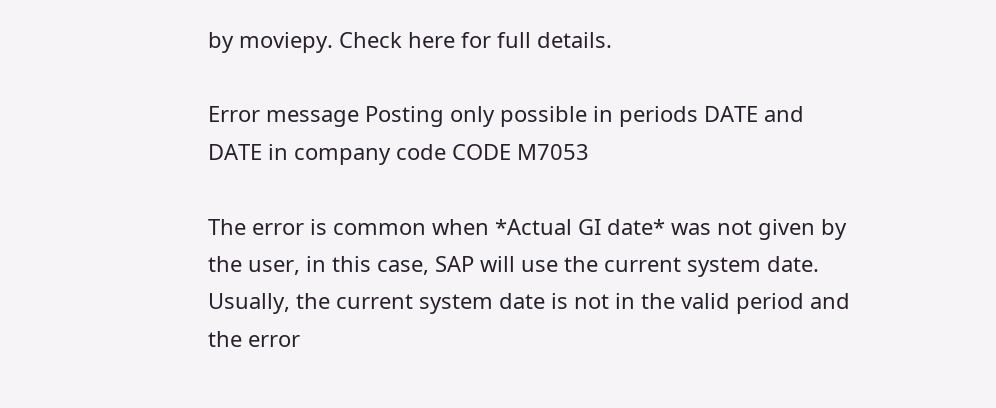by moviepy. Check here for full details.

Error message Posting only possible in periods DATE and DATE in company code CODE M7053

The error is common when *Actual GI date* was not given by the user, in this case, SAP will use the current system date. Usually, the current system date is not in the valid period and the error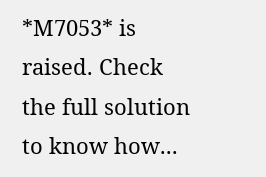*M7053* is raised. Check the full solution to know how...